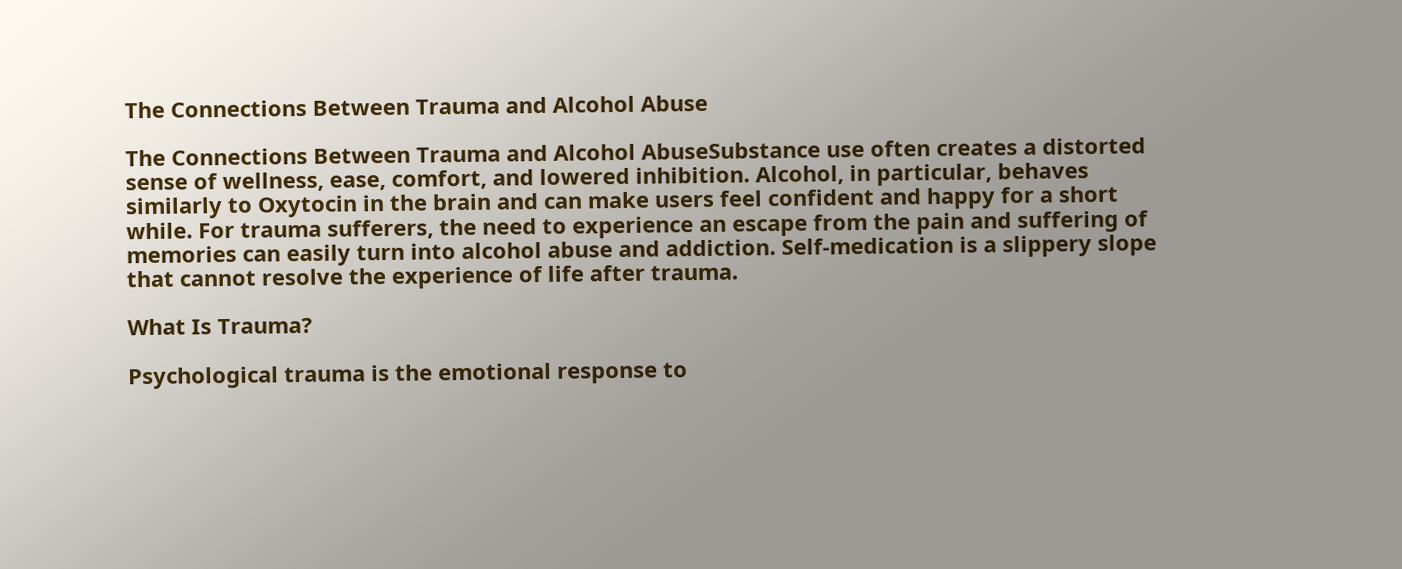The Connections Between Trauma and Alcohol Abuse

The Connections Between Trauma and Alcohol AbuseSubstance use often creates a distorted sense of wellness, ease, comfort, and lowered inhibition. Alcohol, in particular, behaves similarly to Oxytocin in the brain and can make users feel confident and happy for a short while. For trauma sufferers, the need to experience an escape from the pain and suffering of memories can easily turn into alcohol abuse and addiction. Self-medication is a slippery slope that cannot resolve the experience of life after trauma.

What Is Trauma?

Psychological trauma is the emotional response to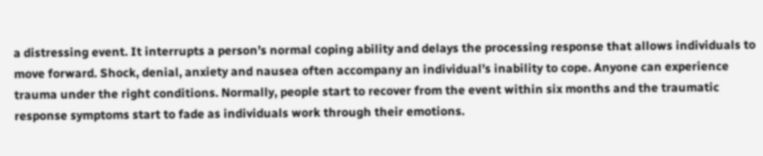a distressing event. It interrupts a person’s normal coping ability and delays the processing response that allows individuals to move forward. Shock, denial, anxiety and nausea often accompany an individual’s inability to cope. Anyone can experience trauma under the right conditions. Normally, people start to recover from the event within six months and the traumatic response symptoms start to fade as individuals work through their emotions.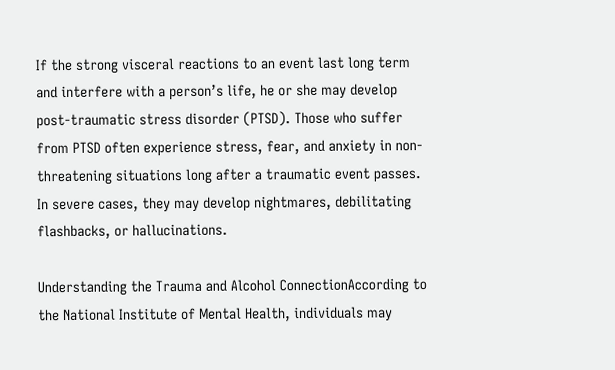If the strong visceral reactions to an event last long term and interfere with a person’s life, he or she may develop post-traumatic stress disorder (PTSD). Those who suffer from PTSD often experience stress, fear, and anxiety in non-threatening situations long after a traumatic event passes. In severe cases, they may develop nightmares, debilitating flashbacks, or hallucinations.

Understanding the Trauma and Alcohol ConnectionAccording to the National Institute of Mental Health, individuals may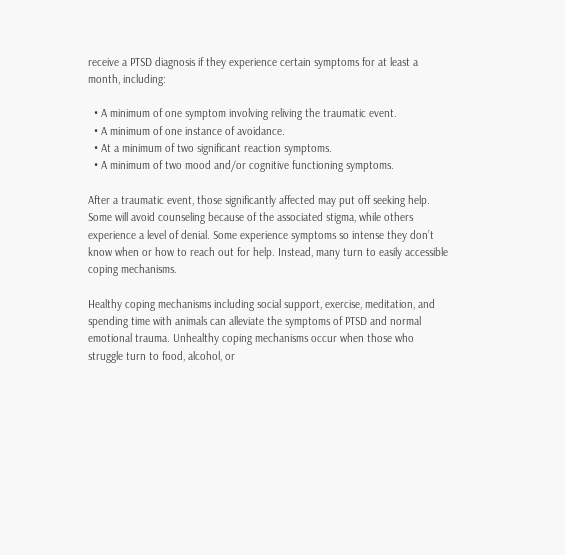receive a PTSD diagnosis if they experience certain symptoms for at least a month, including:

  • A minimum of one symptom involving reliving the traumatic event.
  • A minimum of one instance of avoidance.
  • At a minimum of two significant reaction symptoms.
  • A minimum of two mood and/or cognitive functioning symptoms.

After a traumatic event, those significantly affected may put off seeking help. Some will avoid counseling because of the associated stigma, while others experience a level of denial. Some experience symptoms so intense they don’t know when or how to reach out for help. Instead, many turn to easily accessible coping mechanisms.

Healthy coping mechanisms including social support, exercise, meditation, and spending time with animals can alleviate the symptoms of PTSD and normal emotional trauma. Unhealthy coping mechanisms occur when those who struggle turn to food, alcohol, or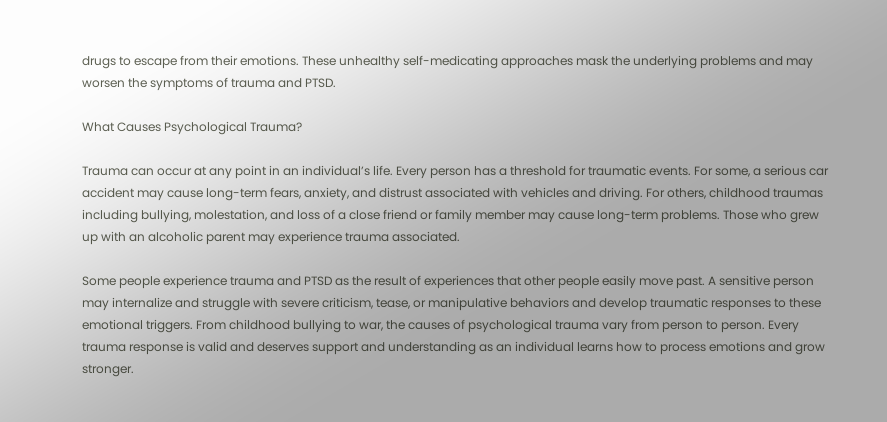drugs to escape from their emotions. These unhealthy self-medicating approaches mask the underlying problems and may worsen the symptoms of trauma and PTSD.

What Causes Psychological Trauma?

Trauma can occur at any point in an individual’s life. Every person has a threshold for traumatic events. For some, a serious car accident may cause long-term fears, anxiety, and distrust associated with vehicles and driving. For others, childhood traumas including bullying, molestation, and loss of a close friend or family member may cause long-term problems. Those who grew up with an alcoholic parent may experience trauma associated.

Some people experience trauma and PTSD as the result of experiences that other people easily move past. A sensitive person may internalize and struggle with severe criticism, tease, or manipulative behaviors and develop traumatic responses to these emotional triggers. From childhood bullying to war, the causes of psychological trauma vary from person to person. Every trauma response is valid and deserves support and understanding as an individual learns how to process emotions and grow stronger.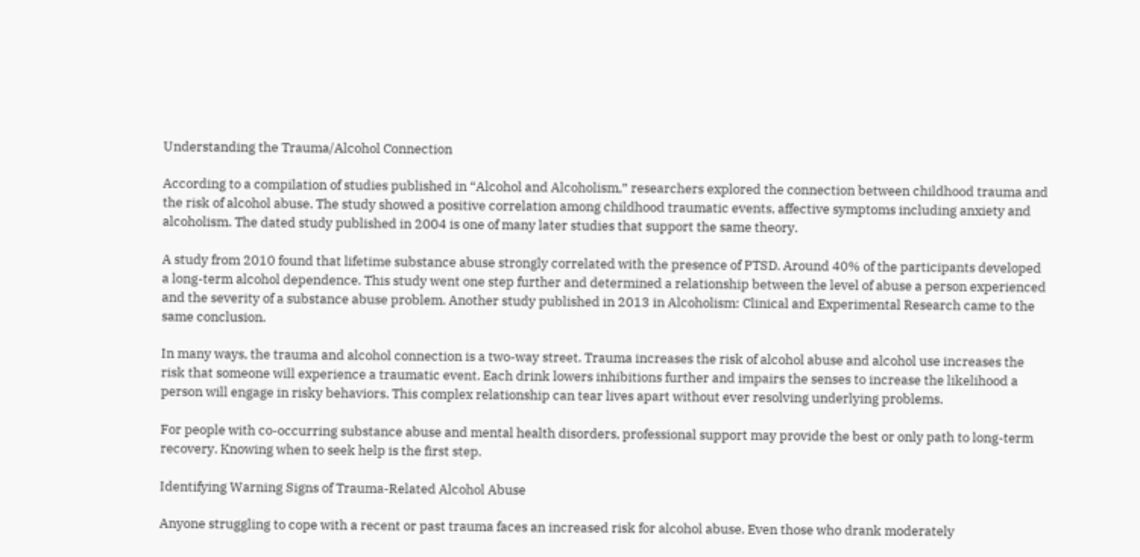Understanding the Trauma/Alcohol Connection

According to a compilation of studies published in “Alcohol and Alcoholism,” researchers explored the connection between childhood trauma and the risk of alcohol abuse. The study showed a positive correlation among childhood traumatic events, affective symptoms including anxiety and alcoholism. The dated study published in 2004 is one of many later studies that support the same theory.

A study from 2010 found that lifetime substance abuse strongly correlated with the presence of PTSD. Around 40% of the participants developed a long-term alcohol dependence. This study went one step further and determined a relationship between the level of abuse a person experienced and the severity of a substance abuse problem. Another study published in 2013 in Alcoholism: Clinical and Experimental Research came to the same conclusion.

In many ways, the trauma and alcohol connection is a two-way street. Trauma increases the risk of alcohol abuse and alcohol use increases the risk that someone will experience a traumatic event. Each drink lowers inhibitions further and impairs the senses to increase the likelihood a person will engage in risky behaviors. This complex relationship can tear lives apart without ever resolving underlying problems.

For people with co-occurring substance abuse and mental health disorders, professional support may provide the best or only path to long-term recovery. Knowing when to seek help is the first step.

Identifying Warning Signs of Trauma-Related Alcohol Abuse

Anyone struggling to cope with a recent or past trauma faces an increased risk for alcohol abuse. Even those who drank moderately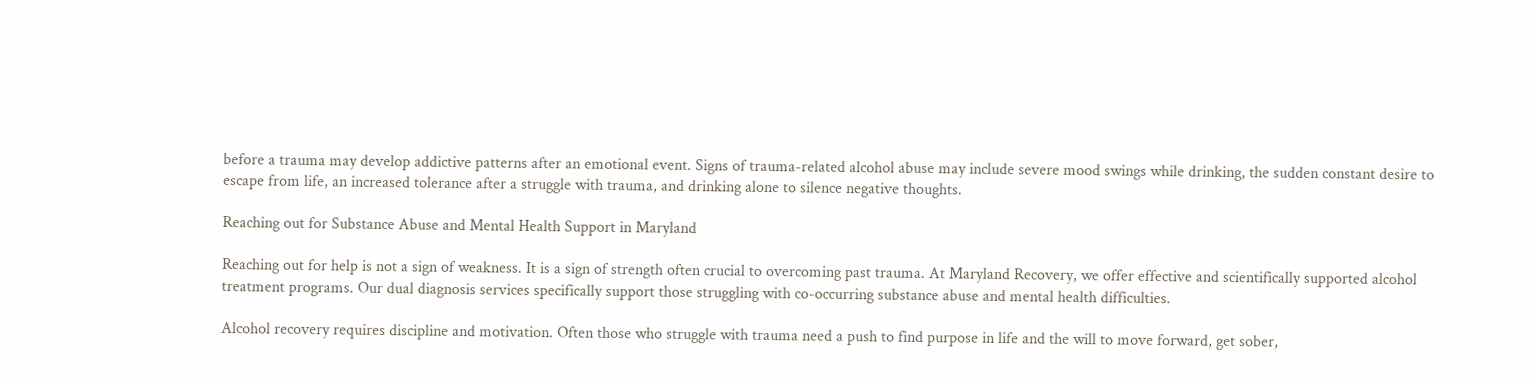before a trauma may develop addictive patterns after an emotional event. Signs of trauma-related alcohol abuse may include severe mood swings while drinking, the sudden constant desire to escape from life, an increased tolerance after a struggle with trauma, and drinking alone to silence negative thoughts.

Reaching out for Substance Abuse and Mental Health Support in Maryland

Reaching out for help is not a sign of weakness. It is a sign of strength often crucial to overcoming past trauma. At Maryland Recovery, we offer effective and scientifically supported alcohol treatment programs. Our dual diagnosis services specifically support those struggling with co-occurring substance abuse and mental health difficulties.

Alcohol recovery requires discipline and motivation. Often those who struggle with trauma need a push to find purpose in life and the will to move forward, get sober,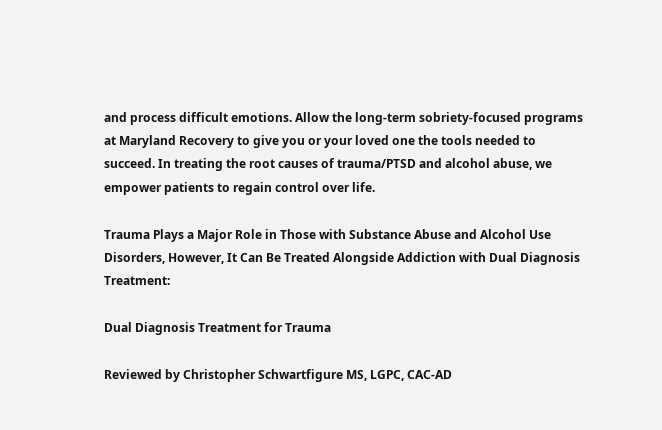and process difficult emotions. Allow the long-term sobriety-focused programs at Maryland Recovery to give you or your loved one the tools needed to succeed. In treating the root causes of trauma/PTSD and alcohol abuse, we empower patients to regain control over life.

Trauma Plays a Major Role in Those with Substance Abuse and Alcohol Use Disorders, However, It Can Be Treated Alongside Addiction with Dual Diagnosis Treatment:

Dual Diagnosis Treatment for Trauma

Reviewed by Christopher Schwartfigure MS, LGPC, CAC-AD